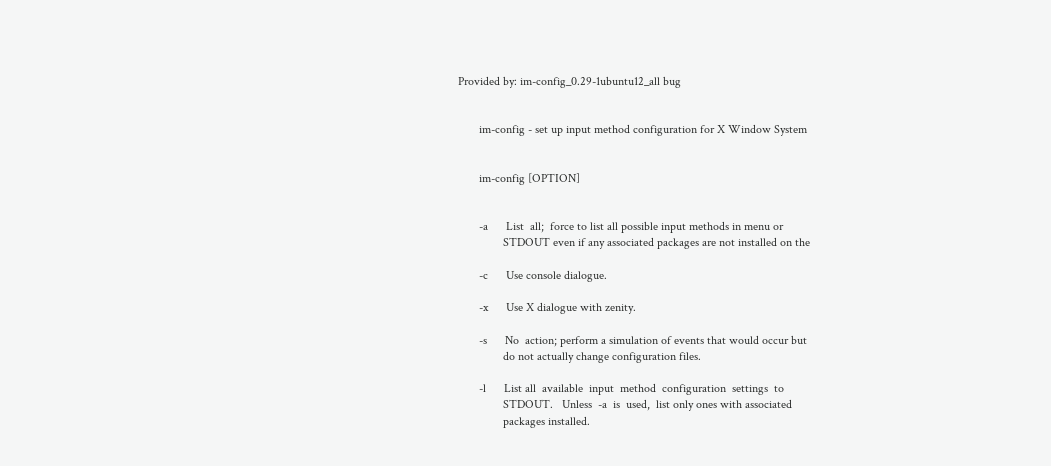Provided by: im-config_0.29-1ubuntu12_all bug


       im-config - set up input method configuration for X Window System


       im-config [OPTION]


       -a      List  all;  force to list all possible input methods in menu or
               STDOUT even if any associated packages are not installed on the

       -c      Use console dialogue.

       -x      Use X dialogue with zenity.

       -s      No  action; perform a simulation of events that would occur but
               do not actually change configuration files.

       -l      List all  available  input  method  configuration  settings  to
               STDOUT.   Unless  -a  is  used,  list only ones with associated
               packages installed.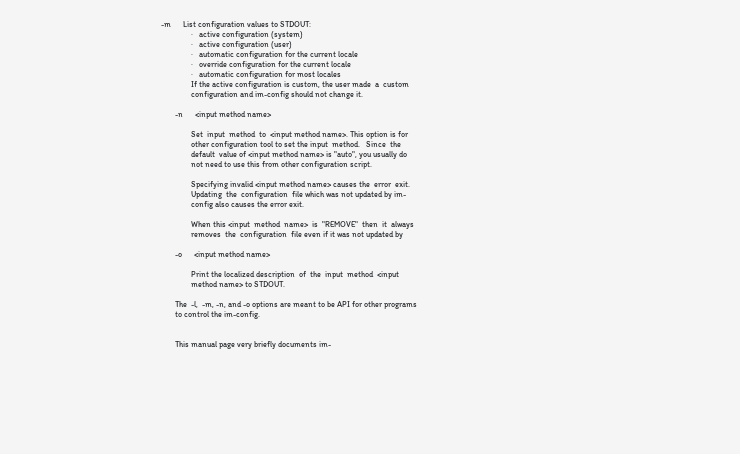-m      List configuration values to STDOUT:
               ·   active configuration (system)
               ·   active configuration (user)
               ·   automatic configuration for the current locale
               ·   override configuration for the current locale
               ·   automatic configuration for most locales
               If the active configuration is custom, the user made  a  custom
               configuration and im-config should not change it.

       -n      <input method name>

               Set  input  method  to  <input method name>. This option is for
               other configuration tool to set the input  method.   Since  the
               default  value of <input method name> is "auto", you usually do
               not need to use this from other configuration script.

               Specifying invalid <input method name> causes the  error  exit.
               Updating  the  configuration  file which was not updated by im-
               config also causes the error exit.

               When this <input  method  name>  is  "REMOVE"  then  it  always
               removes  the  configuration  file even if it was not updated by

       -o      <input method name>

               Print the localized description  of  the  input  method  <input
               method name> to STDOUT.

       The  -l,  -m, -n, and -o options are meant to be API for other programs
       to control the im-config.


       This manual page very briefly documents im-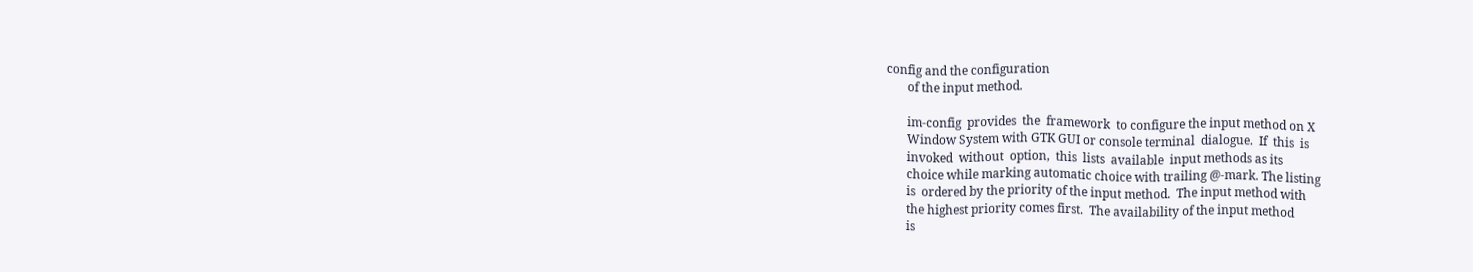config and the configuration
       of the input method.

       im-config  provides  the  framework  to configure the input method on X
       Window System with GTK GUI or console terminal  dialogue.  If  this  is
       invoked  without  option,  this  lists  available  input methods as its
       choice while marking automatic choice with trailing @-mark. The listing
       is  ordered by the priority of the input method.  The input method with
       the highest priority comes first.  The availability of the input method
       is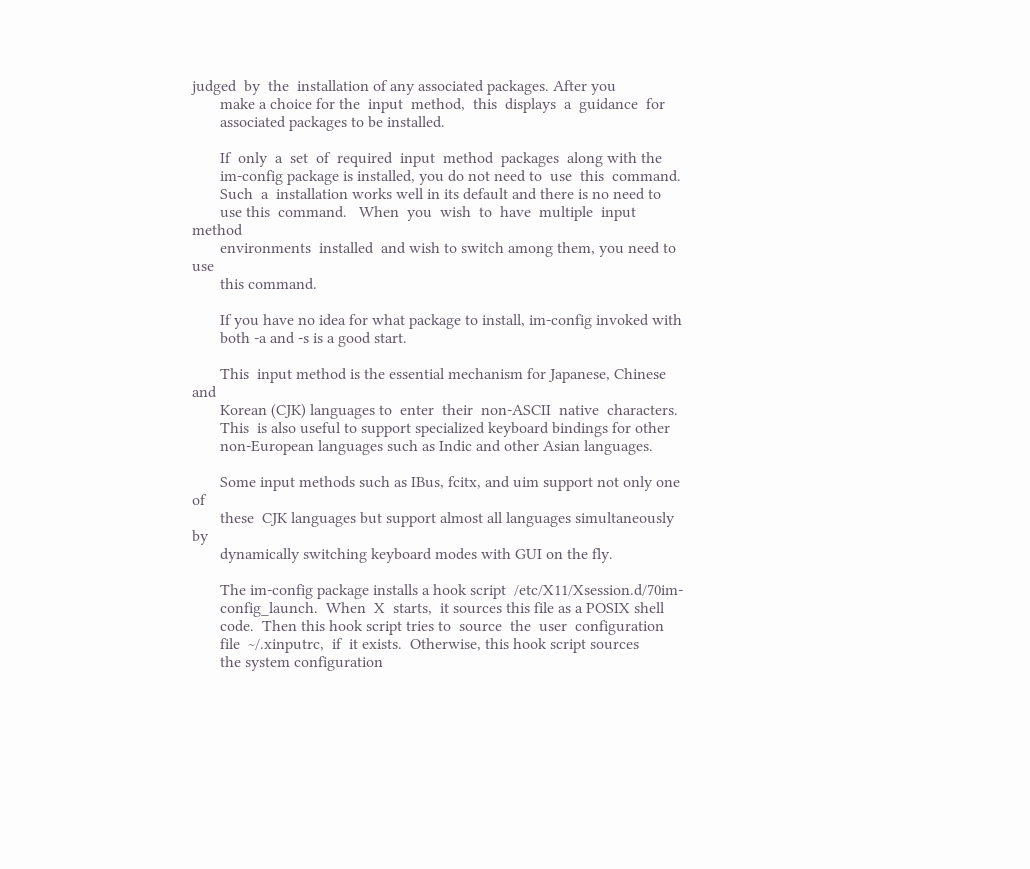judged  by  the  installation of any associated packages. After you
       make a choice for the  input  method,  this  displays  a  guidance  for
       associated packages to be installed.

       If  only  a  set  of  required  input  method  packages  along with the
       im-config package is installed, you do not need to  use  this  command.
       Such  a  installation works well in its default and there is no need to
       use this  command.   When  you  wish  to  have  multiple  input  method
       environments  installed  and wish to switch among them, you need to use
       this command.

       If you have no idea for what package to install, im-config invoked with
       both -a and -s is a good start.

       This  input method is the essential mechanism for Japanese, Chinese and
       Korean (CJK) languages to  enter  their  non-ASCII  native  characters.
       This  is also useful to support specialized keyboard bindings for other
       non-European languages such as Indic and other Asian languages.

       Some input methods such as IBus, fcitx, and uim support not only one of
       these  CJK languages but support almost all languages simultaneously by
       dynamically switching keyboard modes with GUI on the fly.

       The im-config package installs a hook script  /etc/X11/Xsession.d/70im-
       config_launch.  When  X  starts,  it sources this file as a POSIX shell
       code.  Then this hook script tries to  source  the  user  configuration
       file  ~/.xinputrc,  if  it exists.  Otherwise, this hook script sources
       the system configuration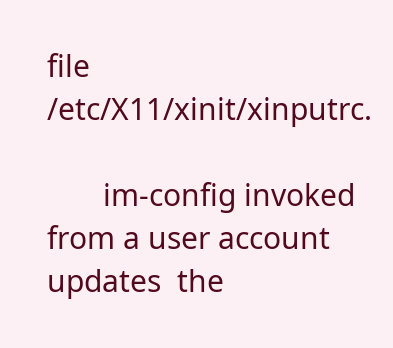file /etc/X11/xinit/xinputrc.

       im-config invoked from a user account updates  the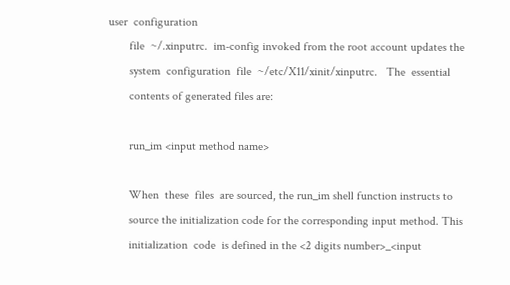user  configuration
       file  ~/.xinputrc.  im-config invoked from the root account updates the
       system  configuration  file  ~/etc/X11/xinit/xinputrc.   The  essential
       contents of generated files are:

       run_im <input method name>

       When  these  files  are sourced, the run_im shell function instructs to
       source the initialization code for the corresponding input method. This
       initialization  code  is defined in the <2 digits number>_<input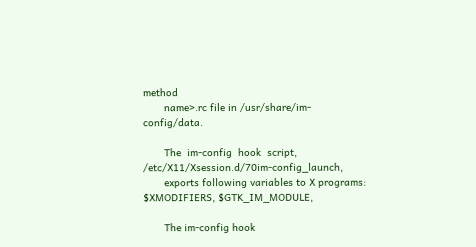method
       name>.rc file in /usr/share/im-config/data.

       The  im-config  hook  script,   /etc/X11/Xsession.d/70im-config_launch,
       exports following variables to X programs: $XMODIFIERS, $GTK_IM_MODULE,

       The im-config hook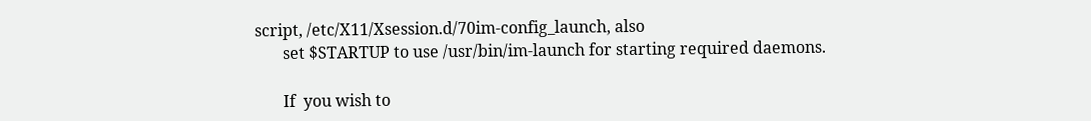script, /etc/X11/Xsession.d/70im-config_launch, also
       set $STARTUP to use /usr/bin/im-launch for starting required daemons.

       If  you wish to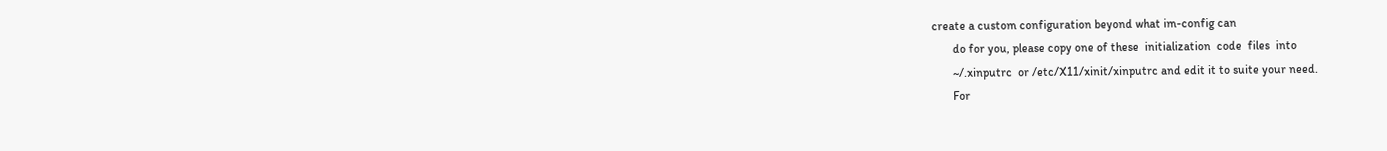create a custom configuration beyond what im-config can
       do for you, please copy one of these  initialization  code  files  into
       ~/.xinputrc  or /etc/X11/xinit/xinputrc and edit it to suite your need.
       For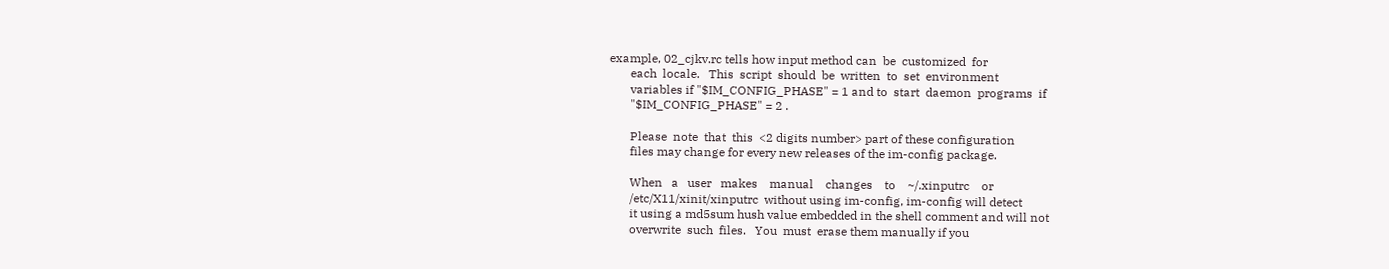example, 02_cjkv.rc tells how input method can  be  customized  for
       each  locale.   This  script  should  be  written  to  set  environment
       variables if "$IM_CONFIG_PHASE" = 1 and to  start  daemon  programs  if
       "$IM_CONFIG_PHASE" = 2 .

       Please  note  that  this  <2 digits number> part of these configuration
       files may change for every new releases of the im-config package.

       When   a   user   makes    manual    changes    to    ~/.xinputrc    or
       /etc/X11/xinit/xinputrc  without using im-config, im-config will detect
       it using a md5sum hush value embedded in the shell comment and will not
       overwrite  such  files.   You  must  erase them manually if you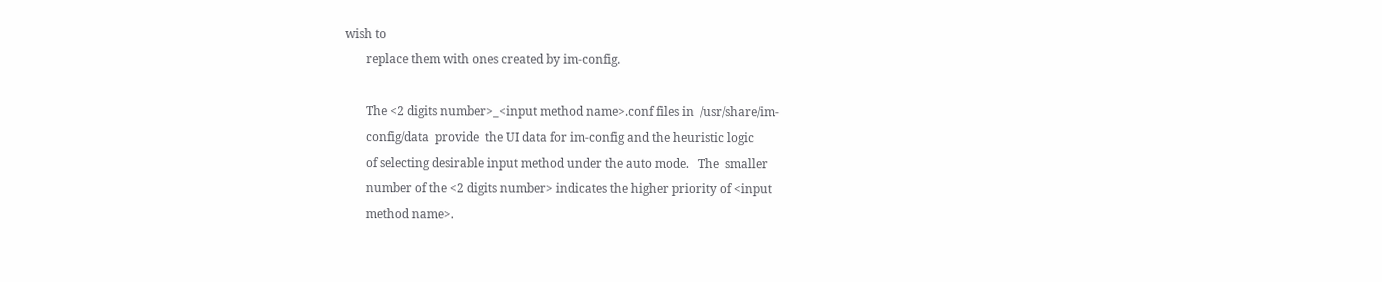wish to
       replace them with ones created by im-config.

       The <2 digits number>_<input method name>.conf files in  /usr/share/im-
       config/data  provide  the UI data for im-config and the heuristic logic
       of selecting desirable input method under the auto mode.   The  smaller
       number of the <2 digits number> indicates the higher priority of <input
       method name>.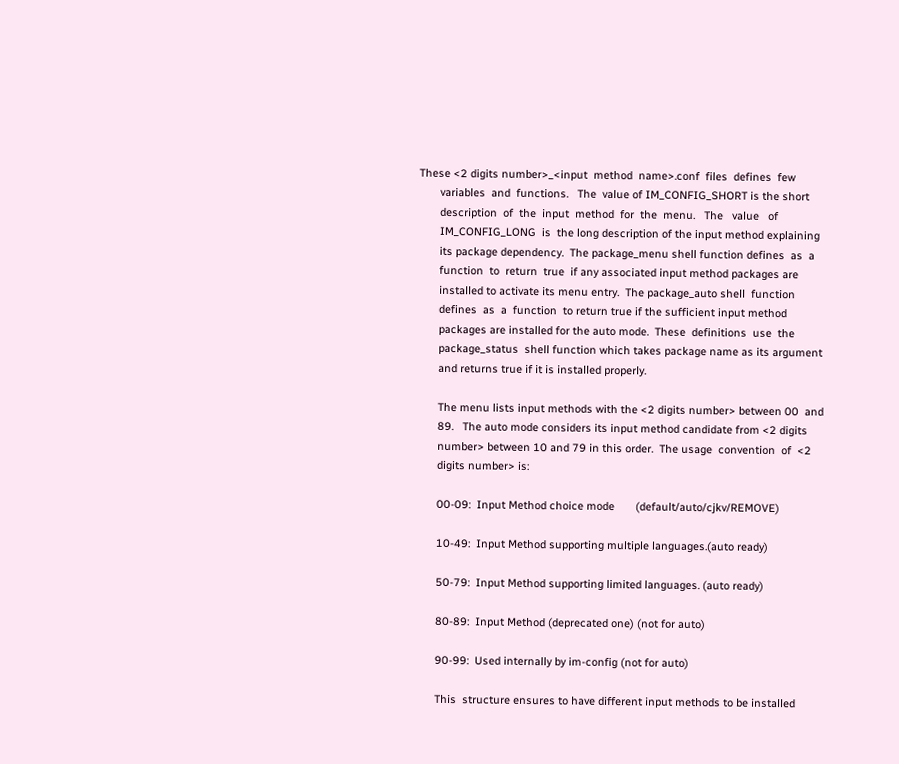These <2 digits number>_<input  method  name>.conf  files  defines  few
       variables  and  functions.   The  value of IM_CONFIG_SHORT is the short
       description  of  the  input  method  for  the  menu.   The   value   of
       IM_CONFIG_LONG  is  the long description of the input method explaining
       its package dependency.  The package_menu shell function defines  as  a
       function  to  return  true  if any associated input method packages are
       installed to activate its menu entry.  The package_auto shell  function
       defines  as  a  function  to return true if the sufficient input method
       packages are installed for the auto mode.  These  definitions  use  the
       package_status  shell function which takes package name as its argument
       and returns true if it is installed properly.

       The menu lists input methods with the <2 digits number> between 00  and
       89.   The auto mode considers its input method candidate from <2 digits
       number> between 10 and 79 in this order.  The usage  convention  of  <2
       digits number> is:

       00-09:  Input Method choice mode       (default/auto/cjkv/REMOVE)

       10-49:  Input Method supporting multiple languages.(auto ready)

       50-79:  Input Method supporting limited languages. (auto ready)

       80-89:  Input Method (deprecated one) (not for auto)

       90-99:  Used internally by im-config (not for auto)

       This  structure ensures to have different input methods to be installed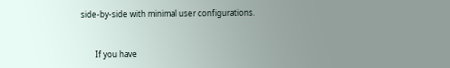side-by-side with minimal user configurations.


       If you have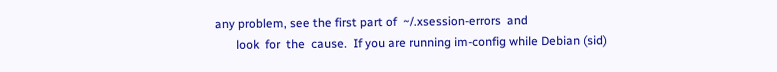any problem, see the first part of  ~/.xsession-errors  and
       look  for  the  cause.  If you are running im-config while Debian (sid)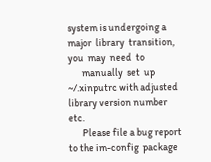system is undergoing a  major  library  transition,  you  may  need  to
       manually  set  up ~/.xinputrc with adjusted library version number etc.
       Please file a bug report to the im-config  package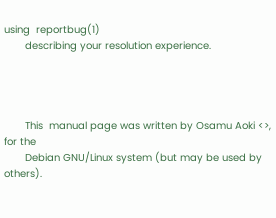using  reportbug(1)
       describing your resolution experience.




       This  manual page was written by Osamu Aoki <>, for the
       Debian GNU/Linux system (but may be used by others).